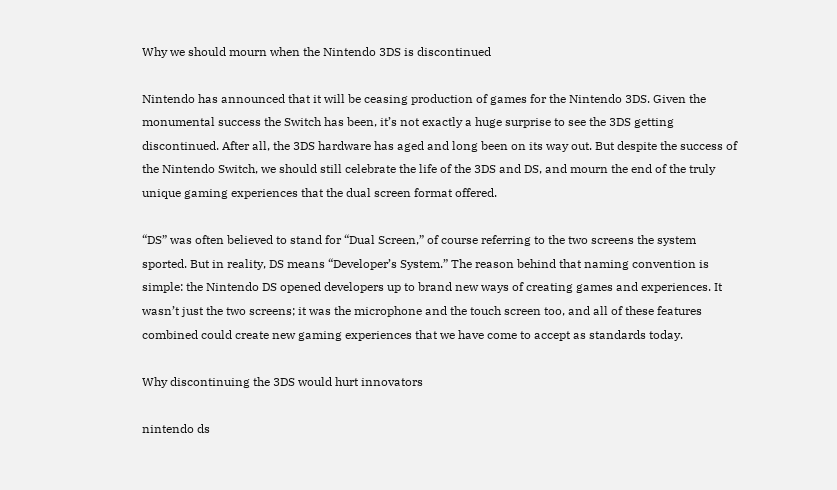Why we should mourn when the Nintendo 3DS is discontinued

Nintendo has announced that it will be ceasing production of games for the Nintendo 3DS. Given the monumental success the Switch has been, it’s not exactly a huge surprise to see the 3DS getting discontinued. After all, the 3DS hardware has aged and long been on its way out. But despite the success of the Nintendo Switch, we should still celebrate the life of the 3DS and DS, and mourn the end of the truly unique gaming experiences that the dual screen format offered.

“DS” was often believed to stand for “Dual Screen,” of course referring to the two screens the system sported. But in reality, DS means “Developer’s System.” The reason behind that naming convention is simple: the Nintendo DS opened developers up to brand new ways of creating games and experiences. It wasn’t just the two screens; it was the microphone and the touch screen too, and all of these features combined could create new gaming experiences that we have come to accept as standards today.

Why discontinuing the 3DS would hurt innovators

nintendo ds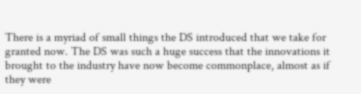There is a myriad of small things the DS introduced that we take for granted now. The DS was such a huge success that the innovations it brought to the industry have now become commonplace, almost as if they were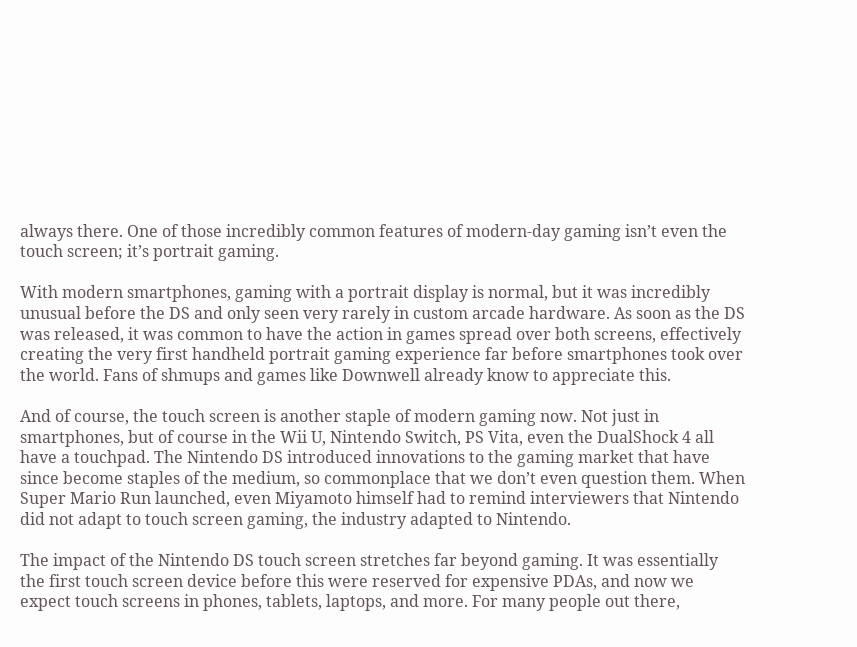always there. One of those incredibly common features of modern-day gaming isn’t even the touch screen; it’s portrait gaming.

With modern smartphones, gaming with a portrait display is normal, but it was incredibly unusual before the DS and only seen very rarely in custom arcade hardware. As soon as the DS was released, it was common to have the action in games spread over both screens, effectively creating the very first handheld portrait gaming experience far before smartphones took over the world. Fans of shmups and games like Downwell already know to appreciate this.

And of course, the touch screen is another staple of modern gaming now. Not just in smartphones, but of course in the Wii U, Nintendo Switch, PS Vita, even the DualShock 4 all have a touchpad. The Nintendo DS introduced innovations to the gaming market that have since become staples of the medium, so commonplace that we don’t even question them. When Super Mario Run launched, even Miyamoto himself had to remind interviewers that Nintendo did not adapt to touch screen gaming, the industry adapted to Nintendo.

The impact of the Nintendo DS touch screen stretches far beyond gaming. It was essentially the first touch screen device before this were reserved for expensive PDAs, and now we expect touch screens in phones, tablets, laptops, and more. For many people out there,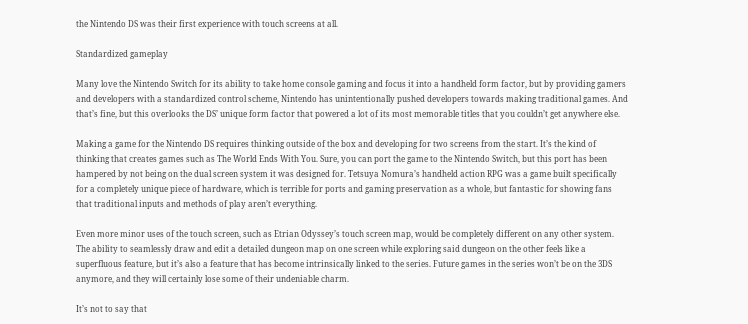the Nintendo DS was their first experience with touch screens at all.

Standardized gameplay

Many love the Nintendo Switch for its ability to take home console gaming and focus it into a handheld form factor, but by providing gamers and developers with a standardized control scheme, Nintendo has unintentionally pushed developers towards making traditional games. And that’s fine, but this overlooks the DS’ unique form factor that powered a lot of its most memorable titles that you couldn’t get anywhere else.

Making a game for the Nintendo DS requires thinking outside of the box and developing for two screens from the start. It’s the kind of thinking that creates games such as The World Ends With You. Sure, you can port the game to the Nintendo Switch, but this port has been hampered by not being on the dual screen system it was designed for. Tetsuya Nomura’s handheld action RPG was a game built specifically for a completely unique piece of hardware, which is terrible for ports and gaming preservation as a whole, but fantastic for showing fans that traditional inputs and methods of play aren’t everything.

Even more minor uses of the touch screen, such as Etrian Odyssey’s touch screen map, would be completely different on any other system. The ability to seamlessly draw and edit a detailed dungeon map on one screen while exploring said dungeon on the other feels like a superfluous feature, but it’s also a feature that has become intrinsically linked to the series. Future games in the series won’t be on the 3DS anymore, and they will certainly lose some of their undeniable charm.

It’s not to say that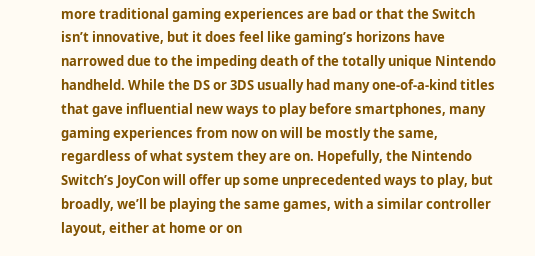more traditional gaming experiences are bad or that the Switch isn’t innovative, but it does feel like gaming’s horizons have narrowed due to the impeding death of the totally unique Nintendo handheld. While the DS or 3DS usually had many one-of-a-kind titles that gave influential new ways to play before smartphones, many gaming experiences from now on will be mostly the same, regardless of what system they are on. Hopefully, the Nintendo Switch’s JoyCon will offer up some unprecedented ways to play, but broadly, we’ll be playing the same games, with a similar controller layout, either at home or on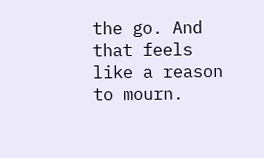the go. And that feels like a reason to mourn.